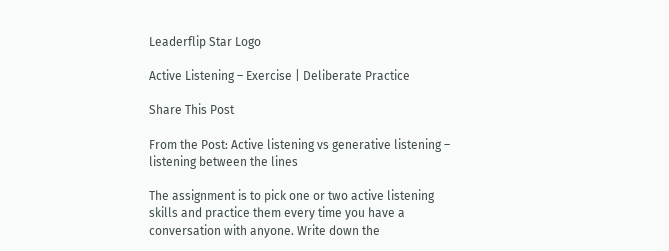Leaderflip Star Logo

Active Listening – Exercise | Deliberate Practice

Share This Post

From the Post: Active listening vs generative listening – listening between the lines

The assignment is to pick one or two active listening skills and practice them every time you have a conversation with anyone. Write down the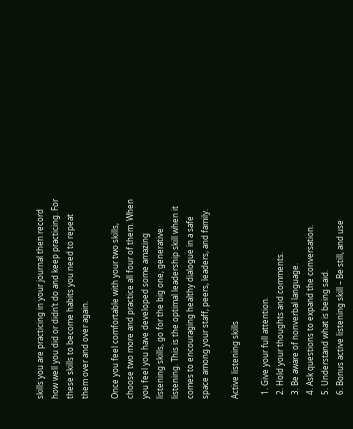skills you are practicing in your journal then record how well you did or didn’t do and keep practicing. For these skills to become habits you need to repeat them over and over again.

Once you feel comfortable with your two skills, choose two more and practice all four of them. When you feel you have developed some amazing listening skills, go for the big one, generative listening. This is the optimal leadership skill when it comes to encouraging healthy dialogue in a safe space among your staff, peers, leaders, and family.

Active listening skills

  1. Give your full attention.
  2. Hold your thoughts and comments.
  3. Be aware of nonverbal language.
  4. Ask questions to expand the conversation.
  5. Understand what is being said.
  6. Bonus active listening skill – Be still, and use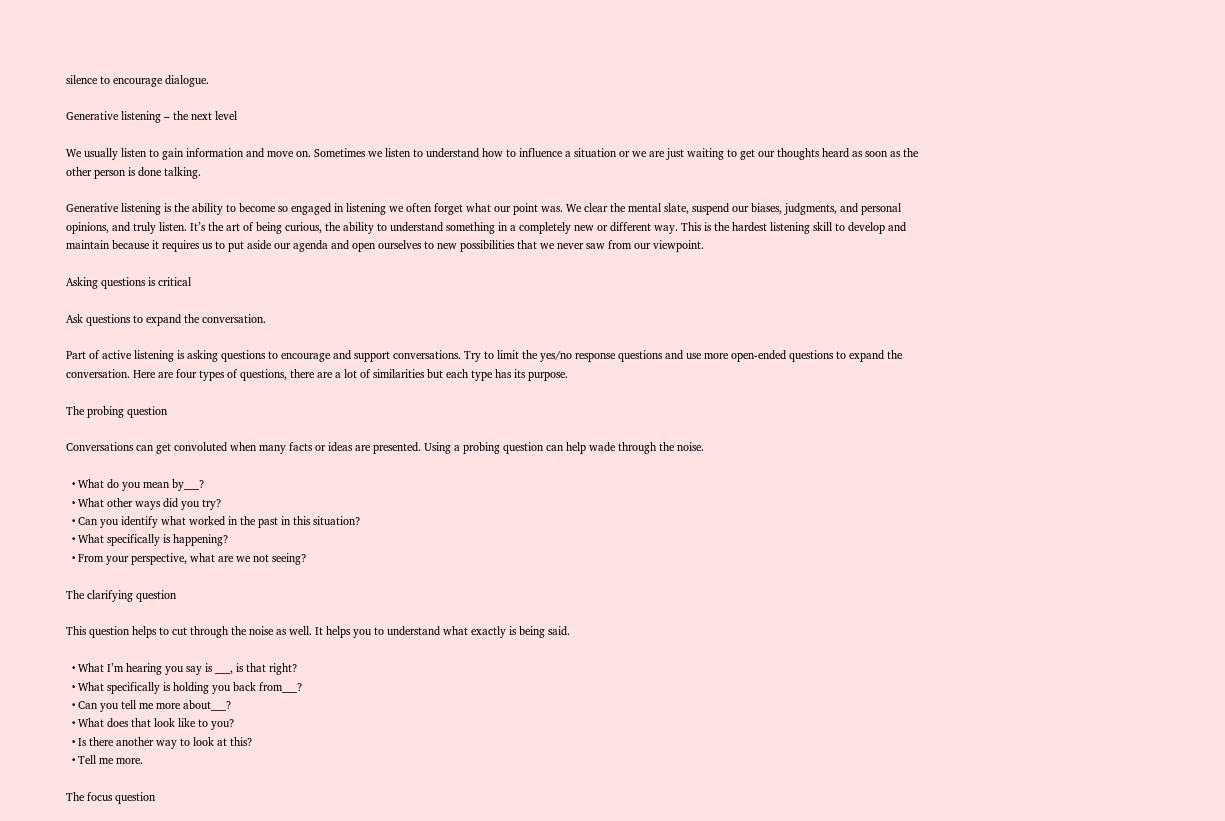silence to encourage dialogue.

Generative listening – the next level

We usually listen to gain information and move on. Sometimes we listen to understand how to influence a situation or we are just waiting to get our thoughts heard as soon as the other person is done talking.

Generative listening is the ability to become so engaged in listening we often forget what our point was. We clear the mental slate, suspend our biases, judgments, and personal opinions, and truly listen. It’s the art of being curious, the ability to understand something in a completely new or different way. This is the hardest listening skill to develop and maintain because it requires us to put aside our agenda and open ourselves to new possibilities that we never saw from our viewpoint.

Asking questions is critical

Ask questions to expand the conversation.

Part of active listening is asking questions to encourage and support conversations. Try to limit the yes/no response questions and use more open-ended questions to expand the conversation. Here are four types of questions, there are a lot of similarities but each type has its purpose.

The probing question

Conversations can get convoluted when many facts or ideas are presented. Using a probing question can help wade through the noise.

  • What do you mean by___?
  • What other ways did you try?
  • Can you identify what worked in the past in this situation?
  • What specifically is happening?
  • From your perspective, what are we not seeing?

The clarifying question

This question helps to cut through the noise as well. It helps you to understand what exactly is being said.

  • What I’m hearing you say is ___, is that right?
  • What specifically is holding you back from___?
  • Can you tell me more about___?
  • What does that look like to you?
  • Is there another way to look at this?
  • Tell me more.

The focus question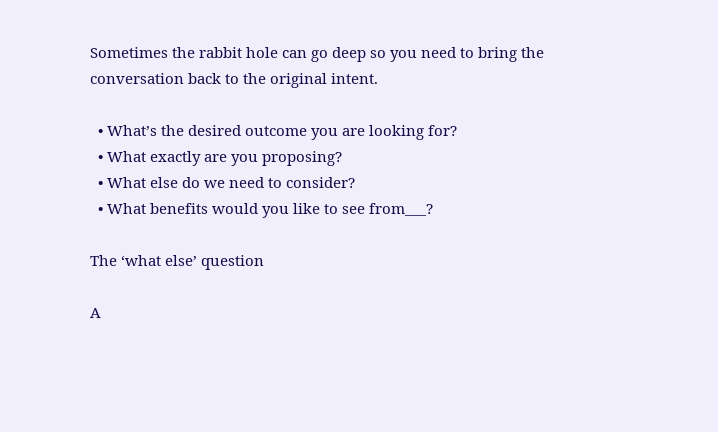Sometimes the rabbit hole can go deep so you need to bring the conversation back to the original intent.

  • What’s the desired outcome you are looking for?
  • What exactly are you proposing?
  • What else do we need to consider?
  • What benefits would you like to see from___?

The ‘what else’ question

A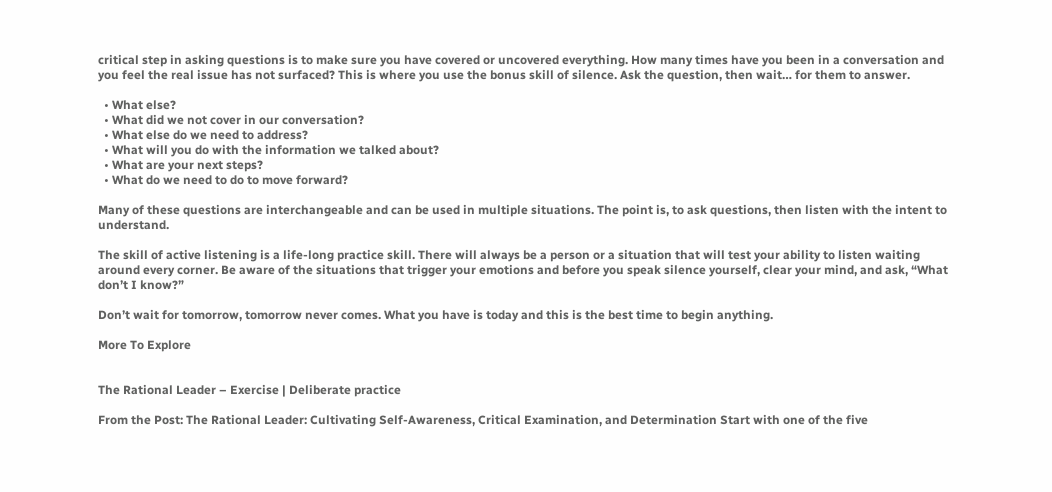critical step in asking questions is to make sure you have covered or uncovered everything. How many times have you been in a conversation and you feel the real issue has not surfaced? This is where you use the bonus skill of silence. Ask the question, then wait… for them to answer.

  • What else?
  • What did we not cover in our conversation?
  • What else do we need to address?
  • What will you do with the information we talked about?
  • What are your next steps?
  • What do we need to do to move forward?

Many of these questions are interchangeable and can be used in multiple situations. The point is, to ask questions, then listen with the intent to understand.

The skill of active listening is a life-long practice skill. There will always be a person or a situation that will test your ability to listen waiting around every corner. Be aware of the situations that trigger your emotions and before you speak silence yourself, clear your mind, and ask, “What don’t I know?”

Don’t wait for tomorrow, tomorrow never comes. What you have is today and this is the best time to begin anything.

More To Explore


The Rational Leader – Exercise | Deliberate practice

From the Post: The Rational Leader: Cultivating Self-Awareness, Critical Examination, and Determination Start with one of the five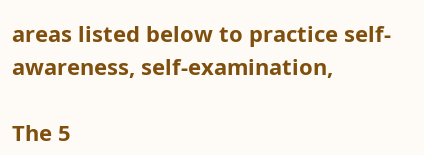areas listed below to practice self-awareness, self-examination,

The 5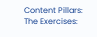Content Pillars:
The Exercises: